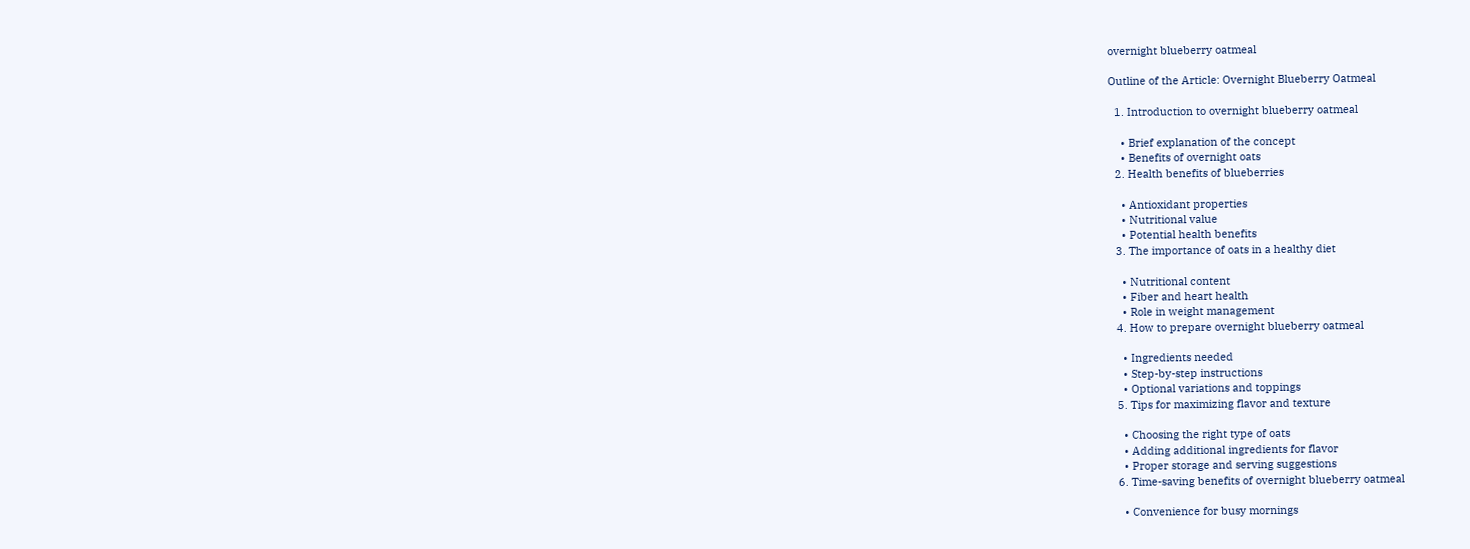overnight blueberry oatmeal

Outline of the Article: Overnight Blueberry Oatmeal

  1. Introduction to overnight blueberry oatmeal

    • Brief explanation of the concept
    • Benefits of overnight oats
  2. Health benefits of blueberries

    • Antioxidant properties
    • Nutritional value
    • Potential health benefits
  3. The importance of oats in a healthy diet

    • Nutritional content
    • Fiber and heart health
    • Role in weight management
  4. How to prepare overnight blueberry oatmeal

    • Ingredients needed
    • Step-by-step instructions
    • Optional variations and toppings
  5. Tips for maximizing flavor and texture

    • Choosing the right type of oats
    • Adding additional ingredients for flavor
    • Proper storage and serving suggestions
  6. Time-saving benefits of overnight blueberry oatmeal

    • Convenience for busy mornings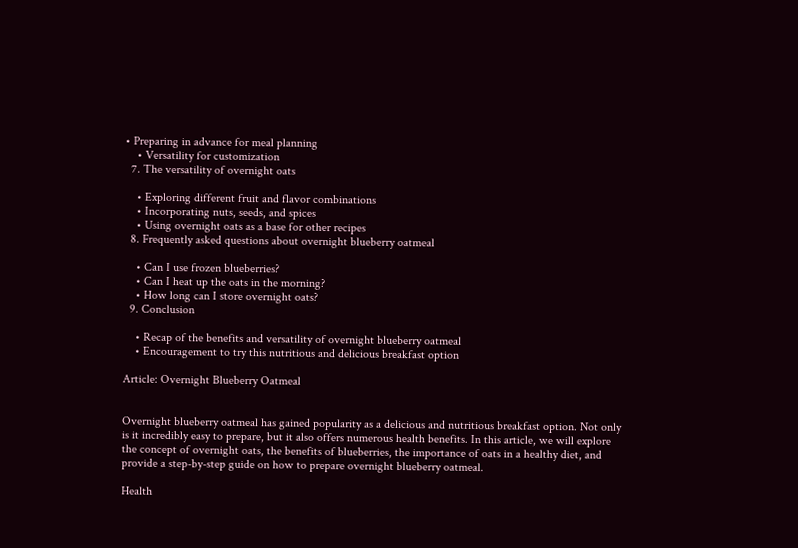• Preparing in advance for meal planning
    • Versatility for customization
  7. The versatility of overnight oats

    • Exploring different fruit and flavor combinations
    • Incorporating nuts, seeds, and spices
    • Using overnight oats as a base for other recipes
  8. Frequently asked questions about overnight blueberry oatmeal

    • Can I use frozen blueberries?
    • Can I heat up the oats in the morning?
    • How long can I store overnight oats?
  9. Conclusion

    • Recap of the benefits and versatility of overnight blueberry oatmeal
    • Encouragement to try this nutritious and delicious breakfast option

Article: Overnight Blueberry Oatmeal


Overnight blueberry oatmeal has gained popularity as a delicious and nutritious breakfast option. Not only is it incredibly easy to prepare, but it also offers numerous health benefits. In this article, we will explore the concept of overnight oats, the benefits of blueberries, the importance of oats in a healthy diet, and provide a step-by-step guide on how to prepare overnight blueberry oatmeal.

Health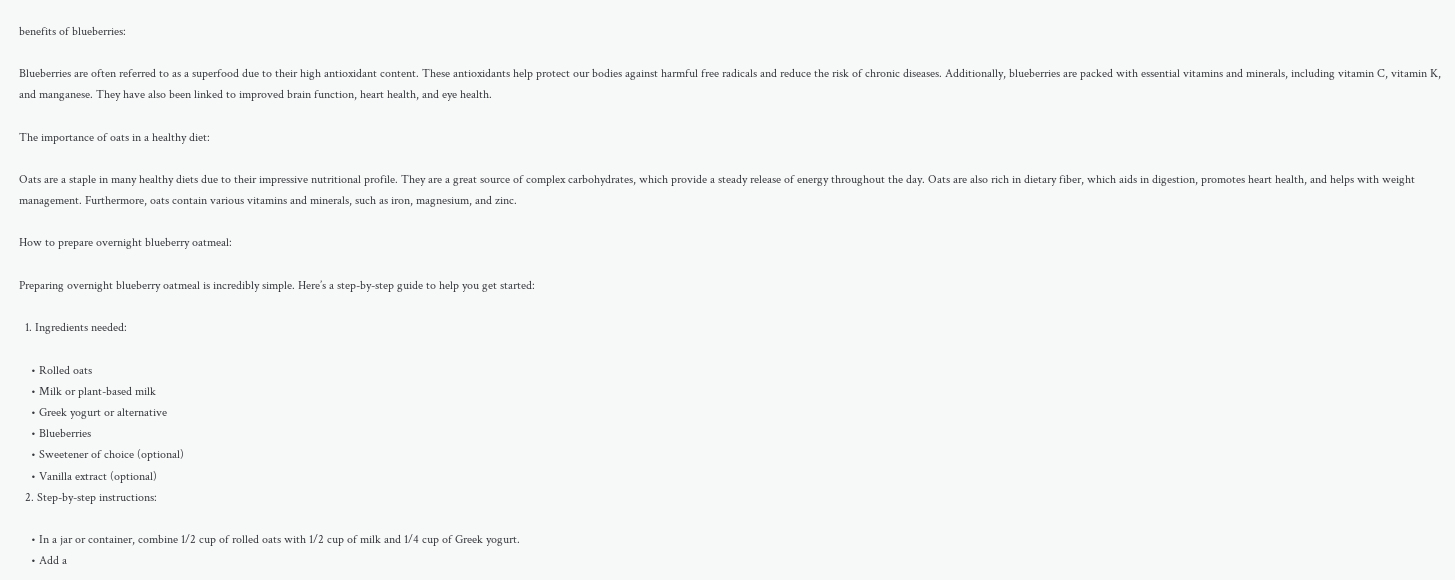benefits of blueberries:

Blueberries are often referred to as a superfood due to their high antioxidant content. These antioxidants help protect our bodies against harmful free radicals and reduce the risk of chronic diseases. Additionally, blueberries are packed with essential vitamins and minerals, including vitamin C, vitamin K, and manganese. They have also been linked to improved brain function, heart health, and eye health.

The importance of oats in a healthy diet:

Oats are a staple in many healthy diets due to their impressive nutritional profile. They are a great source of complex carbohydrates, which provide a steady release of energy throughout the day. Oats are also rich in dietary fiber, which aids in digestion, promotes heart health, and helps with weight management. Furthermore, oats contain various vitamins and minerals, such as iron, magnesium, and zinc.

How to prepare overnight blueberry oatmeal:

Preparing overnight blueberry oatmeal is incredibly simple. Here’s a step-by-step guide to help you get started:

  1. Ingredients needed:

    • Rolled oats
    • Milk or plant-based milk
    • Greek yogurt or alternative
    • Blueberries
    • Sweetener of choice (optional)
    • Vanilla extract (optional)
  2. Step-by-step instructions:

    • In a jar or container, combine 1/2 cup of rolled oats with 1/2 cup of milk and 1/4 cup of Greek yogurt.
    • Add a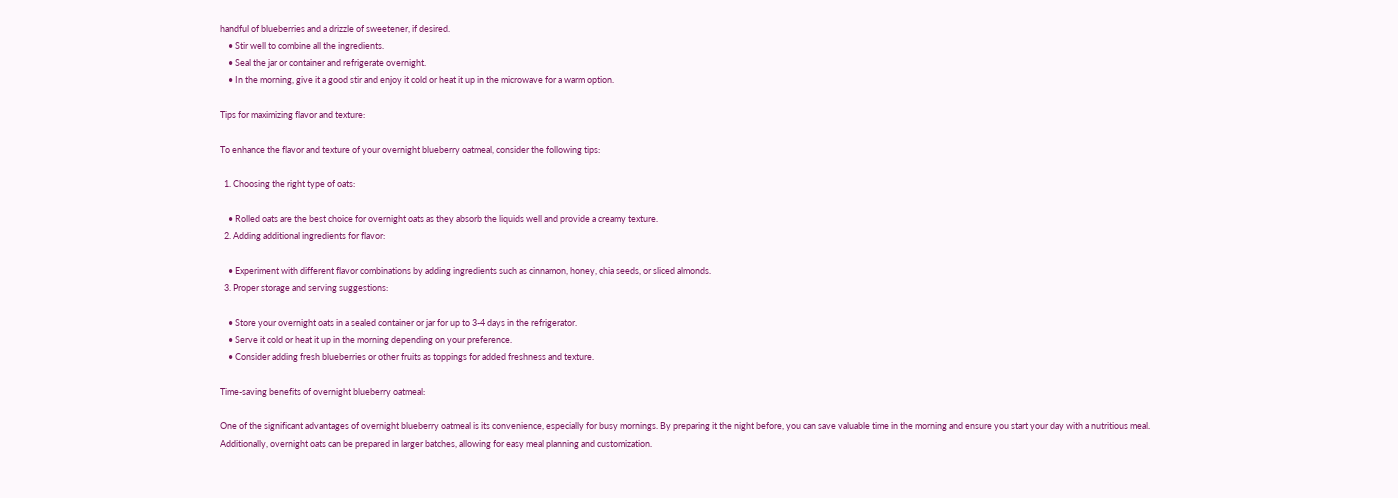handful of blueberries and a drizzle of sweetener, if desired.
    • Stir well to combine all the ingredients.
    • Seal the jar or container and refrigerate overnight.
    • In the morning, give it a good stir and enjoy it cold or heat it up in the microwave for a warm option.

Tips for maximizing flavor and texture:

To enhance the flavor and texture of your overnight blueberry oatmeal, consider the following tips:

  1. Choosing the right type of oats:

    • Rolled oats are the best choice for overnight oats as they absorb the liquids well and provide a creamy texture.
  2. Adding additional ingredients for flavor:

    • Experiment with different flavor combinations by adding ingredients such as cinnamon, honey, chia seeds, or sliced almonds.
  3. Proper storage and serving suggestions:

    • Store your overnight oats in a sealed container or jar for up to 3-4 days in the refrigerator.
    • Serve it cold or heat it up in the morning depending on your preference.
    • Consider adding fresh blueberries or other fruits as toppings for added freshness and texture.

Time-saving benefits of overnight blueberry oatmeal:

One of the significant advantages of overnight blueberry oatmeal is its convenience, especially for busy mornings. By preparing it the night before, you can save valuable time in the morning and ensure you start your day with a nutritious meal. Additionally, overnight oats can be prepared in larger batches, allowing for easy meal planning and customization.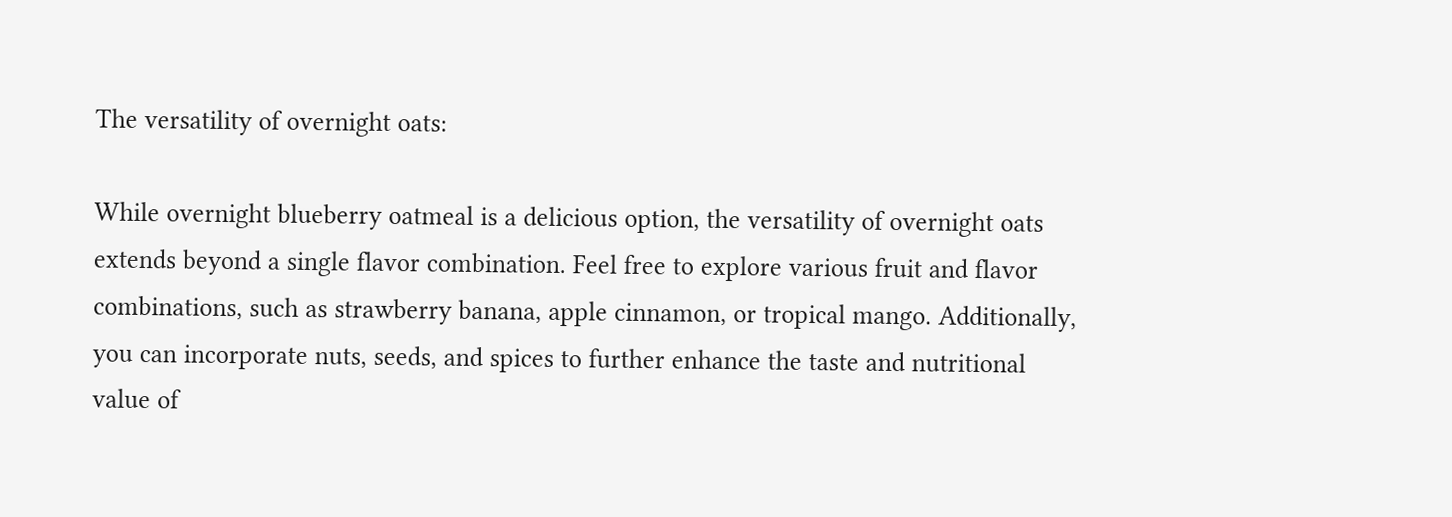The versatility of overnight oats:

While overnight blueberry oatmeal is a delicious option, the versatility of overnight oats extends beyond a single flavor combination. Feel free to explore various fruit and flavor combinations, such as strawberry banana, apple cinnamon, or tropical mango. Additionally, you can incorporate nuts, seeds, and spices to further enhance the taste and nutritional value of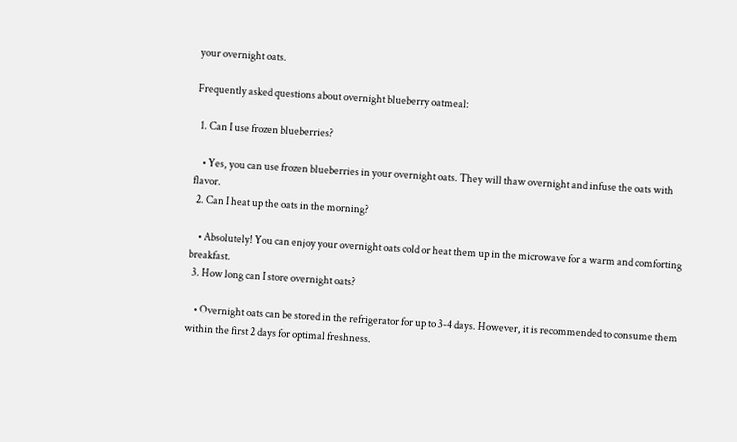your overnight oats.

Frequently asked questions about overnight blueberry oatmeal:

  1. Can I use frozen blueberries?

    • Yes, you can use frozen blueberries in your overnight oats. They will thaw overnight and infuse the oats with flavor.
  2. Can I heat up the oats in the morning?

    • Absolutely! You can enjoy your overnight oats cold or heat them up in the microwave for a warm and comforting breakfast.
  3. How long can I store overnight oats?

    • Overnight oats can be stored in the refrigerator for up to 3-4 days. However, it is recommended to consume them within the first 2 days for optimal freshness.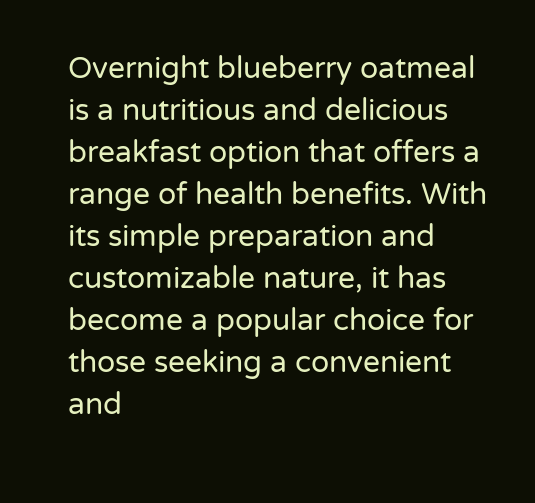Overnight blueberry oatmeal is a nutritious and delicious breakfast option that offers a range of health benefits. With its simple preparation and customizable nature, it has become a popular choice for those seeking a convenient and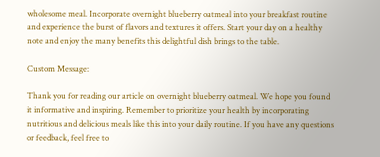wholesome meal. Incorporate overnight blueberry oatmeal into your breakfast routine and experience the burst of flavors and textures it offers. Start your day on a healthy note and enjoy the many benefits this delightful dish brings to the table.

Custom Message:

Thank you for reading our article on overnight blueberry oatmeal. We hope you found it informative and inspiring. Remember to prioritize your health by incorporating nutritious and delicious meals like this into your daily routine. If you have any questions or feedback, feel free to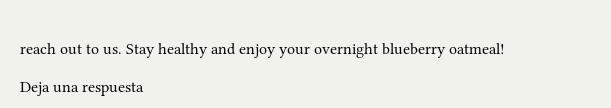reach out to us. Stay healthy and enjoy your overnight blueberry oatmeal!

Deja una respuesta